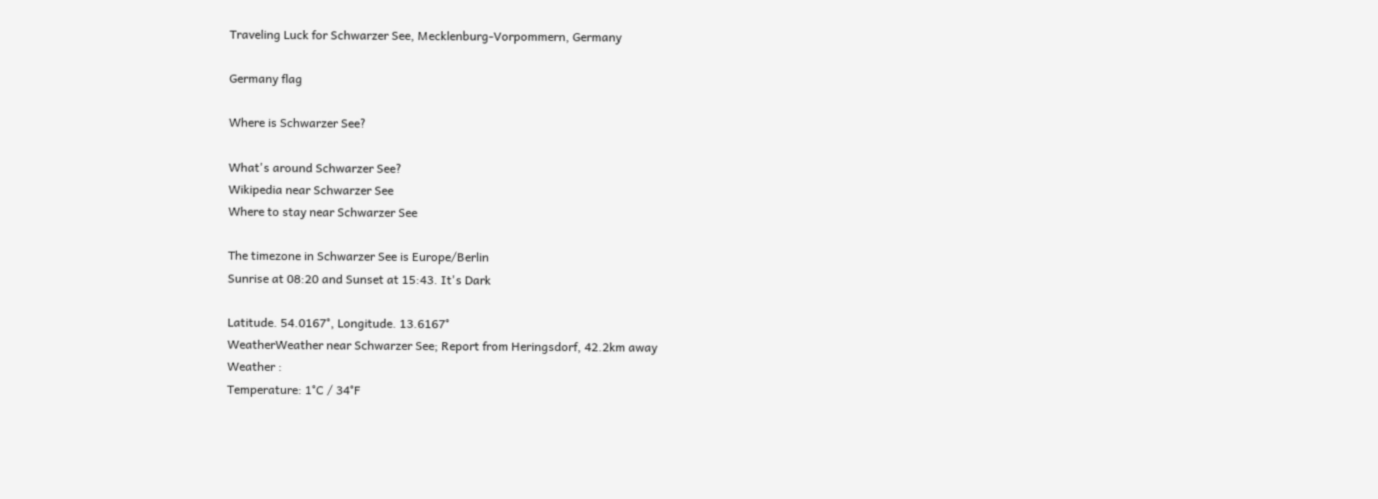Traveling Luck for Schwarzer See, Mecklenburg-Vorpommern, Germany

Germany flag

Where is Schwarzer See?

What's around Schwarzer See?
Wikipedia near Schwarzer See
Where to stay near Schwarzer See

The timezone in Schwarzer See is Europe/Berlin
Sunrise at 08:20 and Sunset at 15:43. It's Dark

Latitude. 54.0167°, Longitude. 13.6167°
WeatherWeather near Schwarzer See; Report from Heringsdorf, 42.2km away
Weather :
Temperature: 1°C / 34°F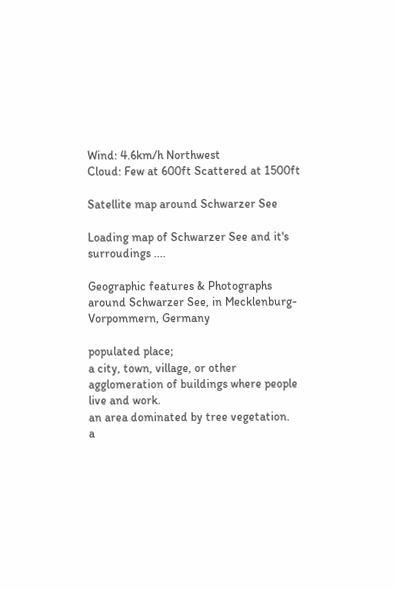Wind: 4.6km/h Northwest
Cloud: Few at 600ft Scattered at 1500ft

Satellite map around Schwarzer See

Loading map of Schwarzer See and it's surroudings ....

Geographic features & Photographs around Schwarzer See, in Mecklenburg-Vorpommern, Germany

populated place;
a city, town, village, or other agglomeration of buildings where people live and work.
an area dominated by tree vegetation.
a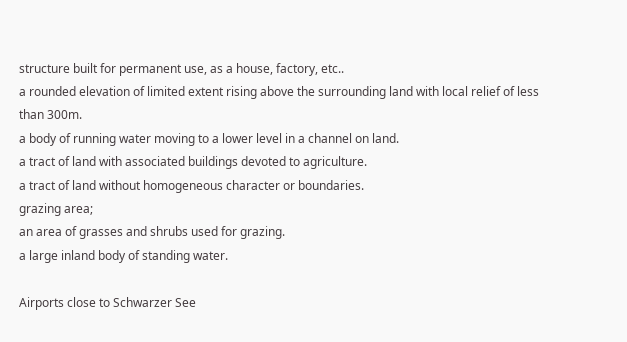structure built for permanent use, as a house, factory, etc..
a rounded elevation of limited extent rising above the surrounding land with local relief of less than 300m.
a body of running water moving to a lower level in a channel on land.
a tract of land with associated buildings devoted to agriculture.
a tract of land without homogeneous character or boundaries.
grazing area;
an area of grasses and shrubs used for grazing.
a large inland body of standing water.

Airports close to Schwarzer See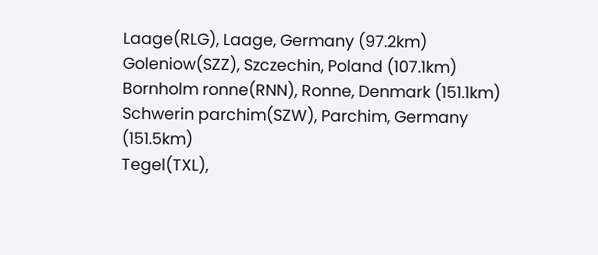Laage(RLG), Laage, Germany (97.2km)
Goleniow(SZZ), Szczechin, Poland (107.1km)
Bornholm ronne(RNN), Ronne, Denmark (151.1km)
Schwerin parchim(SZW), Parchim, Germany (151.5km)
Tegel(TXL),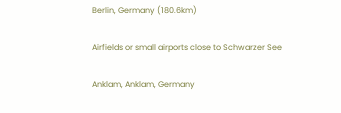Berlin, Germany (180.6km)

Airfields or small airports close to Schwarzer See

Anklam, Anklam, Germany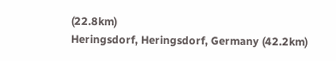(22.8km)
Heringsdorf, Heringsdorf, Germany (42.2km)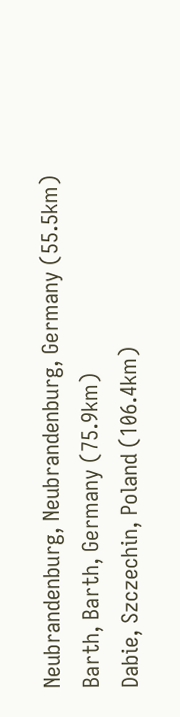Neubrandenburg, Neubrandenburg, Germany (55.5km)
Barth, Barth, Germany (75.9km)
Dabie, Szczechin, Poland (106.4km)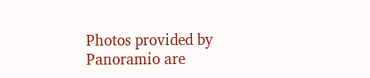Photos provided by Panoramio are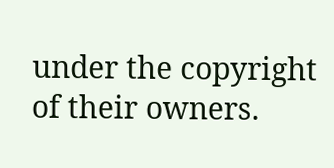under the copyright of their owners.